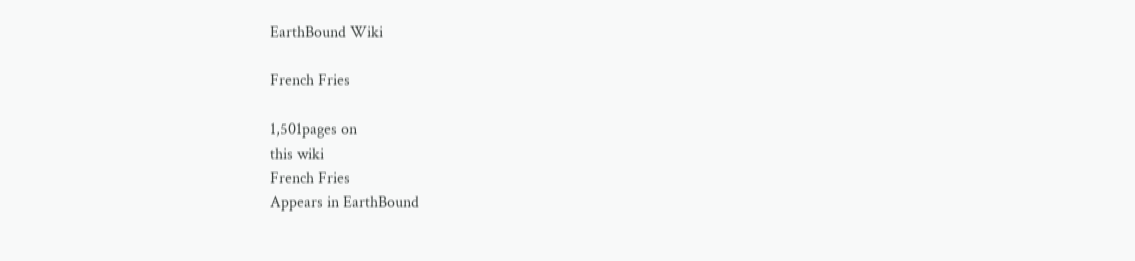EarthBound Wiki

French Fries

1,501pages on
this wiki
French Fries
Appears in EarthBound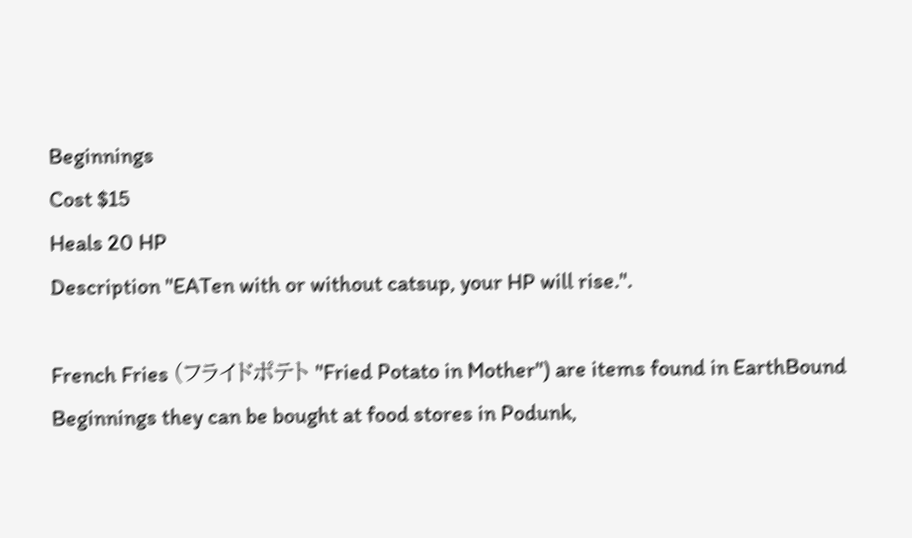Beginnings
Cost $15
Heals 20 HP
Description "EATen with or without catsup, your HP will rise.".

French Fries (フライドポテト "Fried Potato in Mother") are items found in EarthBound Beginnings they can be bought at food stores in Podunk,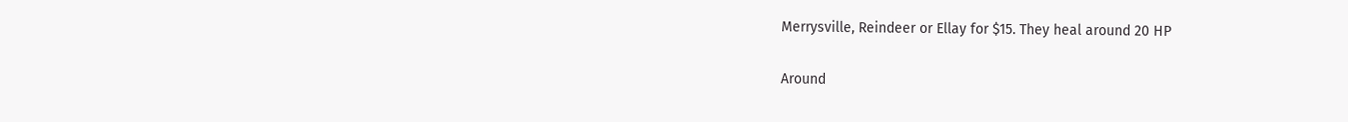Merrysville, Reindeer or Ellay for $15. They heal around 20 HP

Around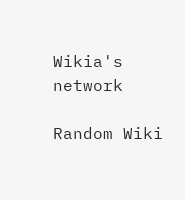Wikia's network

Random Wiki